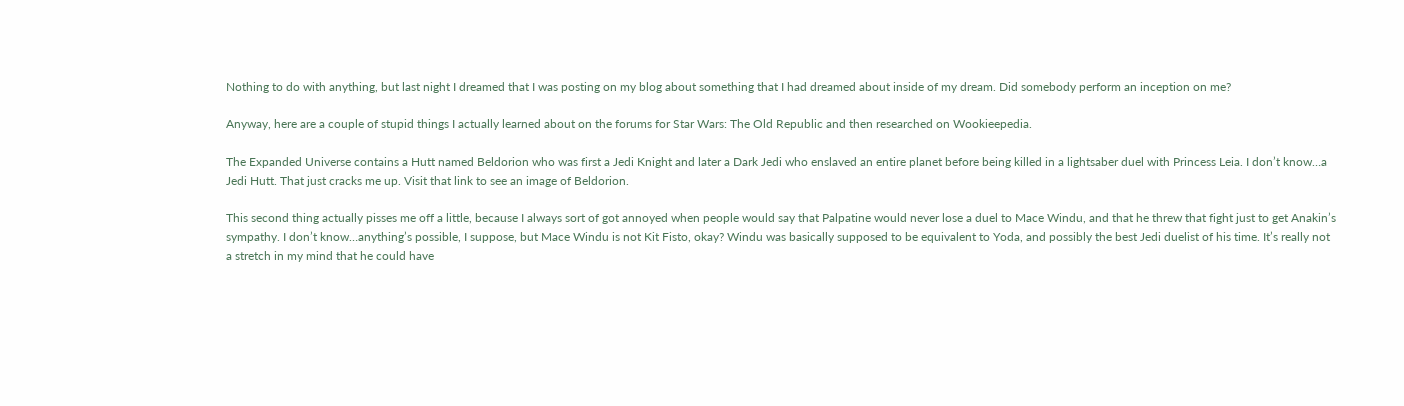Nothing to do with anything, but last night I dreamed that I was posting on my blog about something that I had dreamed about inside of my dream. Did somebody perform an inception on me?

Anyway, here are a couple of stupid things I actually learned about on the forums for Star Wars: The Old Republic and then researched on Wookieepedia.

The Expanded Universe contains a Hutt named Beldorion who was first a Jedi Knight and later a Dark Jedi who enslaved an entire planet before being killed in a lightsaber duel with Princess Leia. I don’t know…a Jedi Hutt. That just cracks me up. Visit that link to see an image of Beldorion.

This second thing actually pisses me off a little, because I always sort of got annoyed when people would say that Palpatine would never lose a duel to Mace Windu, and that he threw that fight just to get Anakin’s sympathy. I don’t know…anything’s possible, I suppose, but Mace Windu is not Kit Fisto, okay? Windu was basically supposed to be equivalent to Yoda, and possibly the best Jedi duelist of his time. It’s really not a stretch in my mind that he could have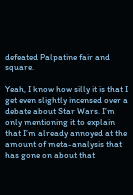defeated Palpatine fair and square.

Yeah, I know how silly it is that I get even slightly incensed over a debate about Star Wars. I’m only mentioning it to explain that I’m already annoyed at the amount of meta-analysis that has gone on about that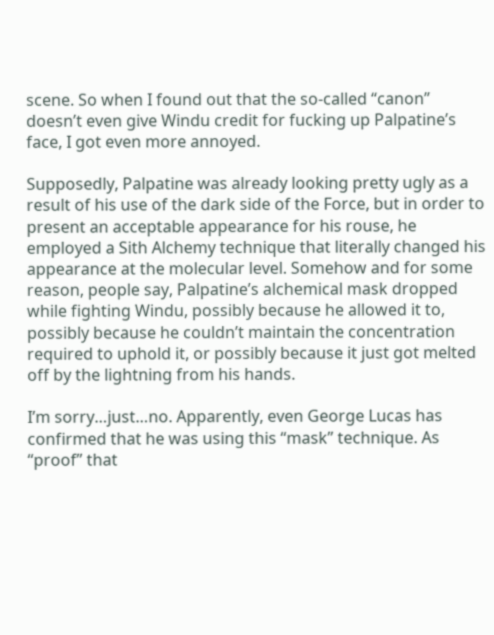scene. So when I found out that the so-called “canon” doesn’t even give Windu credit for fucking up Palpatine’s face, I got even more annoyed.

Supposedly, Palpatine was already looking pretty ugly as a result of his use of the dark side of the Force, but in order to present an acceptable appearance for his rouse, he employed a Sith Alchemy technique that literally changed his appearance at the molecular level. Somehow and for some reason, people say, Palpatine’s alchemical mask dropped while fighting Windu, possibly because he allowed it to, possibly because he couldn’t maintain the concentration required to uphold it, or possibly because it just got melted off by the lightning from his hands.

I’m sorry…just…no. Apparently, even George Lucas has confirmed that he was using this “mask” technique. As “proof” that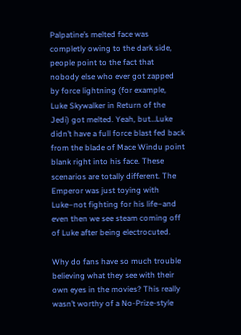Palpatine’s melted face was completly owing to the dark side, people point to the fact that nobody else who ever got zapped by force lightning (for example, Luke Skywalker in Return of the Jedi) got melted. Yeah, but…Luke didn’t have a full force blast fed back from the blade of Mace Windu point blank right into his face. These scenarios are totally different. The Emperor was just toying with Luke–not fighting for his life–and even then we see steam coming off of Luke after being electrocuted.

Why do fans have so much trouble believing what they see with their own eyes in the movies? This really wasn’t worthy of a No-Prize-style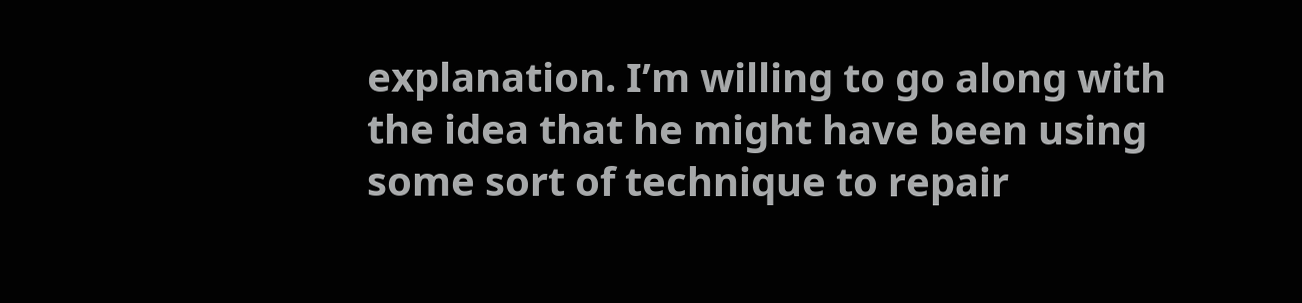explanation. I’m willing to go along with the idea that he might have been using some sort of technique to repair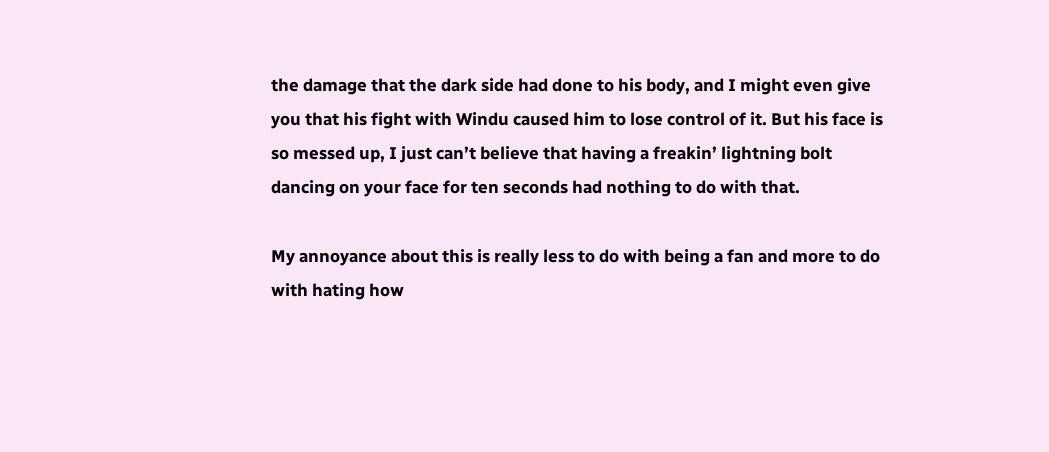the damage that the dark side had done to his body, and I might even give you that his fight with Windu caused him to lose control of it. But his face is so messed up, I just can’t believe that having a freakin’ lightning bolt dancing on your face for ten seconds had nothing to do with that.

My annoyance about this is really less to do with being a fan and more to do with hating how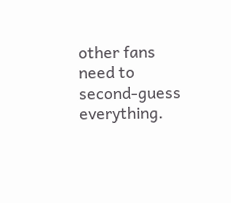other fans need to second-guess everything.